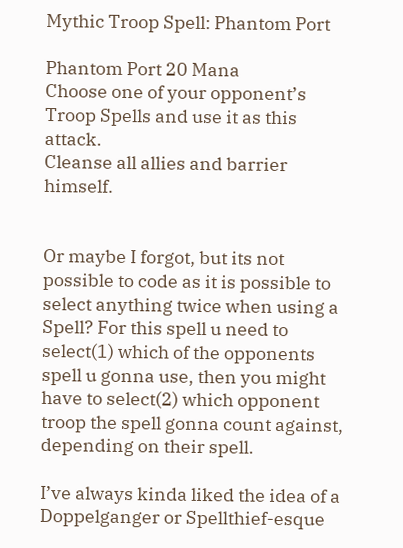Mythic Troop Spell: Phantom Port

Phantom Port 20 Mana
Choose one of your opponent’s Troop Spells and use it as this attack.
Cleanse all allies and barrier himself.


Or maybe I forgot, but its not possible to code as it is possible to select anything twice when using a Spell? For this spell u need to select(1) which of the opponents spell u gonna use, then you might have to select(2) which opponent troop the spell gonna count against, depending on their spell.

I’ve always kinda liked the idea of a Doppelganger or Spellthief-esque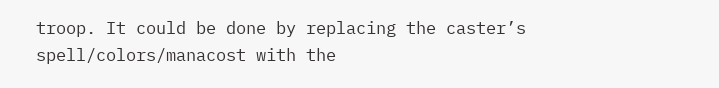troop. It could be done by replacing the caster’s spell/colors/manacost with the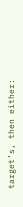target’s, then either: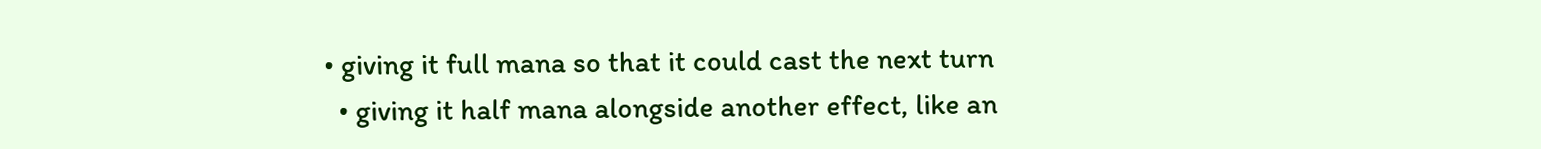• giving it full mana so that it could cast the next turn
  • giving it half mana alongside another effect, like an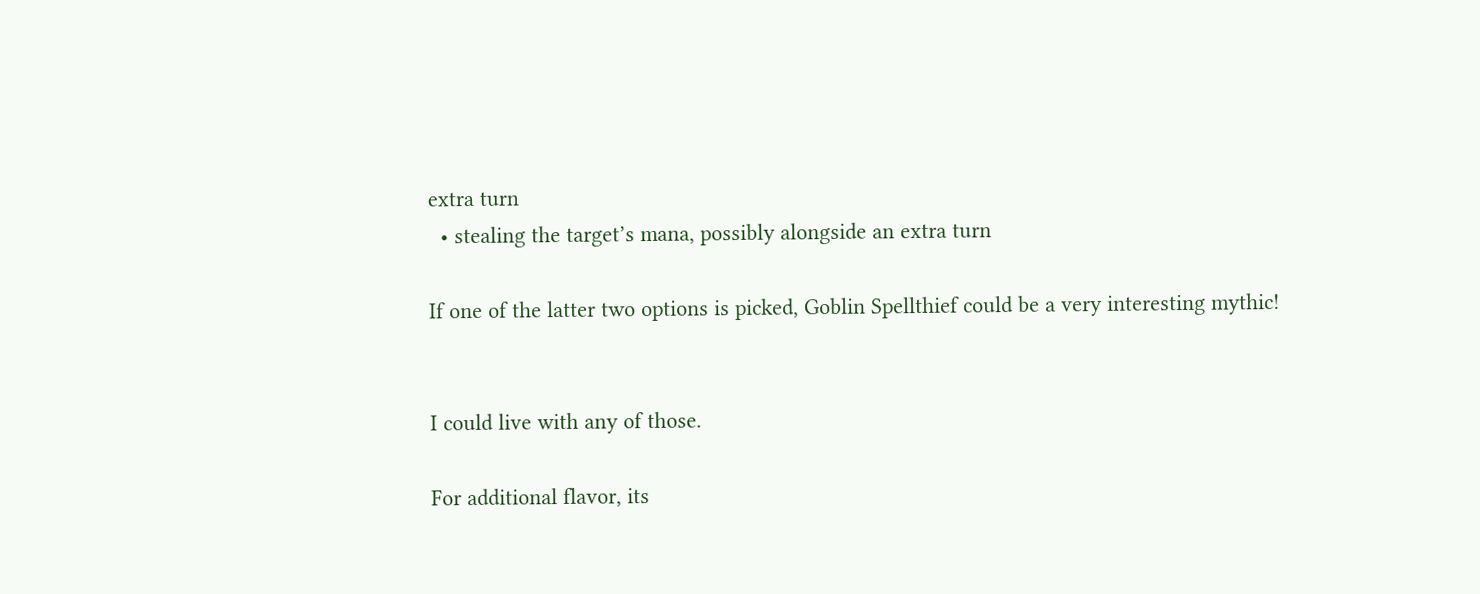extra turn
  • stealing the target’s mana, possibly alongside an extra turn

If one of the latter two options is picked, Goblin Spellthief could be a very interesting mythic!


I could live with any of those.

For additional flavor, its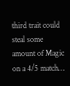third trait could steal some amount of Magic on a 4/5 match…